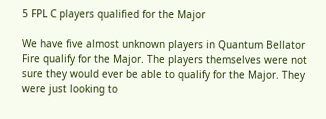5 FPL C players qualified for the Major

We have five almost unknown players in Quantum Bellator Fire qualify for the Major. The players themselves were not sure they would ever be able to qualify for the Major. They were just looking to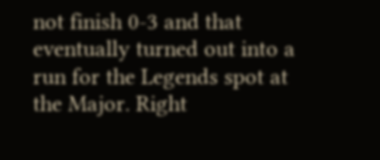not finish 0-3 and that eventually turned out into a run for the Legends spot at the Major. Right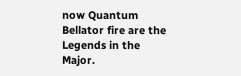now Quantum Bellator fire are the Legends in the Major.